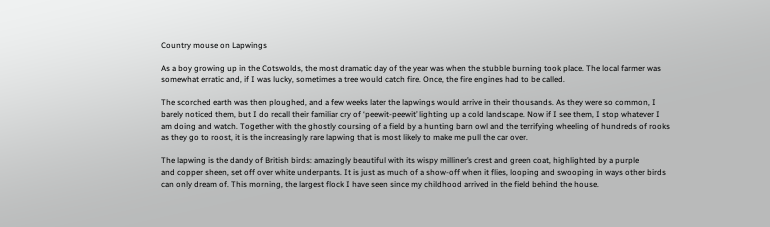Country mouse on Lapwings

As a boy growing up in the Cotswolds, the most dramatic day of the year was when the stubble burning took place. The local farmer was somewhat erratic and, if I was lucky, sometimes a tree would catch fire. Once, the fire engines had to be called.

The scorched earth was then ploughed, and a few weeks later the lapwings would arrive in their thousands. As they were so common, I barely noticed them, but I do recall their familiar cry of ‘peewit-peewit’ lighting up a cold landscape. Now if I see them, I stop whatever I am doing and watch. Together with the ghostly coursing of a field by a hunting barn owl and the terrifying wheeling of hundreds of rooks as they go to roost, it is the increasingly rare lapwing that is most likely to make me pull the car over.

The lapwing is the dandy of British birds: amazingly beautiful with its wispy milliner’s crest and green coat, highlighted by a purple
and copper sheen, set off over white underpants. It is just as much of a show-off when it flies, looping and swooping in ways other birds can only dream of. This morning, the largest flock I have seen since my childhood arrived in the field behind the house.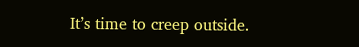It’s time to creep outside.